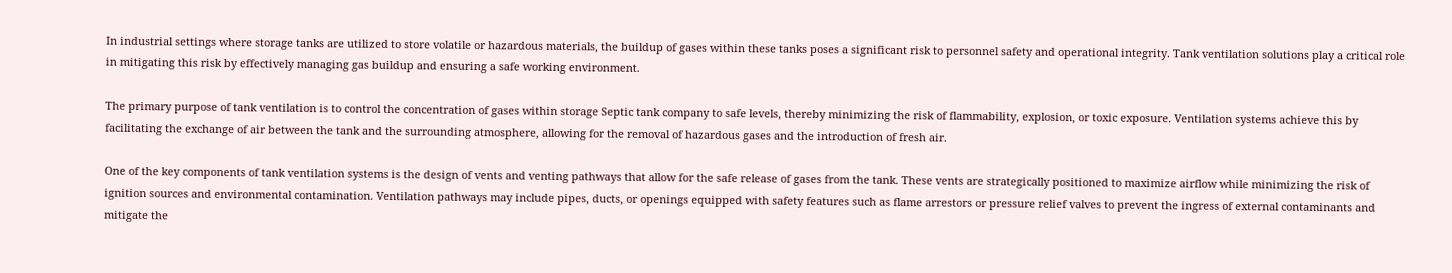In industrial settings where storage tanks are utilized to store volatile or hazardous materials, the buildup of gases within these tanks poses a significant risk to personnel safety and operational integrity. Tank ventilation solutions play a critical role in mitigating this risk by effectively managing gas buildup and ensuring a safe working environment.

The primary purpose of tank ventilation is to control the concentration of gases within storage Septic tank company to safe levels, thereby minimizing the risk of flammability, explosion, or toxic exposure. Ventilation systems achieve this by facilitating the exchange of air between the tank and the surrounding atmosphere, allowing for the removal of hazardous gases and the introduction of fresh air.

One of the key components of tank ventilation systems is the design of vents and venting pathways that allow for the safe release of gases from the tank. These vents are strategically positioned to maximize airflow while minimizing the risk of ignition sources and environmental contamination. Ventilation pathways may include pipes, ducts, or openings equipped with safety features such as flame arrestors or pressure relief valves to prevent the ingress of external contaminants and mitigate the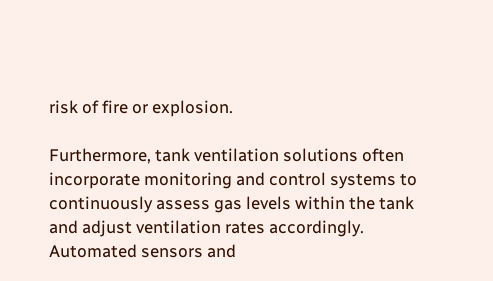risk of fire or explosion.

Furthermore, tank ventilation solutions often incorporate monitoring and control systems to continuously assess gas levels within the tank and adjust ventilation rates accordingly. Automated sensors and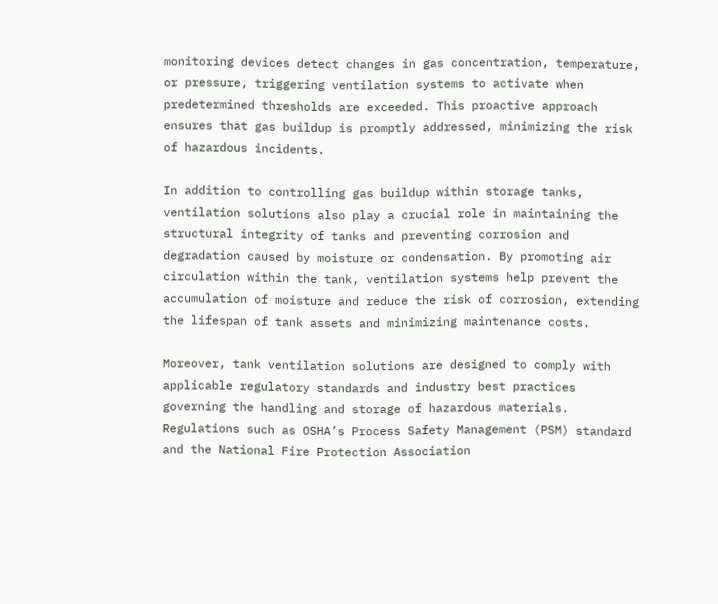monitoring devices detect changes in gas concentration, temperature, or pressure, triggering ventilation systems to activate when predetermined thresholds are exceeded. This proactive approach ensures that gas buildup is promptly addressed, minimizing the risk of hazardous incidents.

In addition to controlling gas buildup within storage tanks, ventilation solutions also play a crucial role in maintaining the structural integrity of tanks and preventing corrosion and degradation caused by moisture or condensation. By promoting air circulation within the tank, ventilation systems help prevent the accumulation of moisture and reduce the risk of corrosion, extending the lifespan of tank assets and minimizing maintenance costs.

Moreover, tank ventilation solutions are designed to comply with applicable regulatory standards and industry best practices governing the handling and storage of hazardous materials. Regulations such as OSHA’s Process Safety Management (PSM) standard and the National Fire Protection Association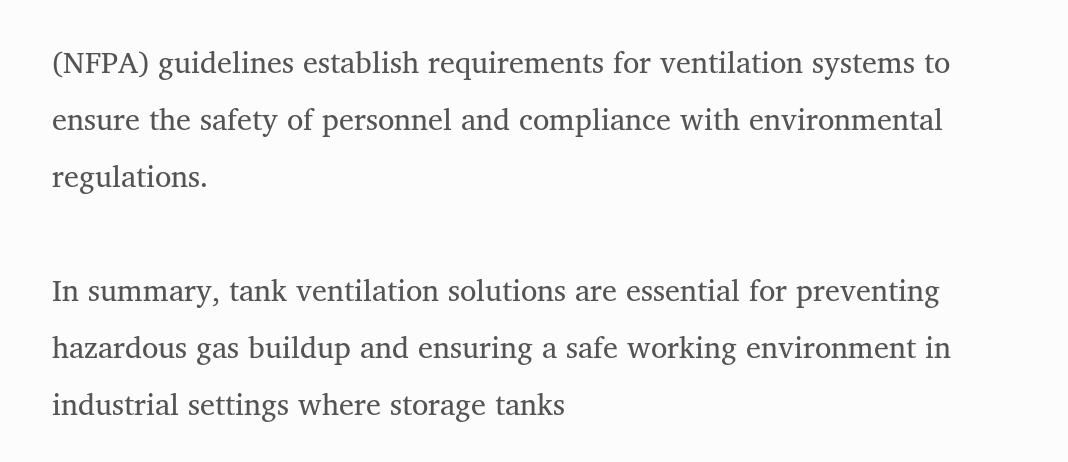(NFPA) guidelines establish requirements for ventilation systems to ensure the safety of personnel and compliance with environmental regulations.

In summary, tank ventilation solutions are essential for preventing hazardous gas buildup and ensuring a safe working environment in industrial settings where storage tanks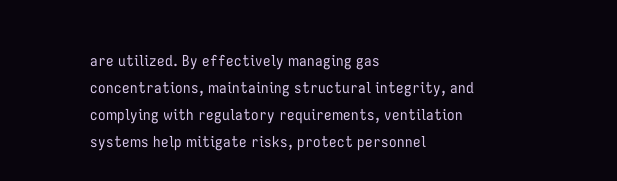are utilized. By effectively managing gas concentrations, maintaining structural integrity, and complying with regulatory requirements, ventilation systems help mitigate risks, protect personnel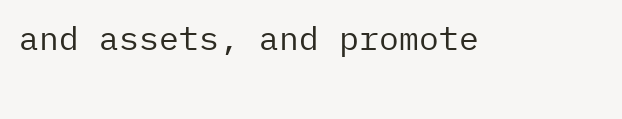and assets, and promote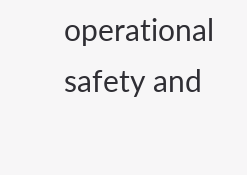operational safety and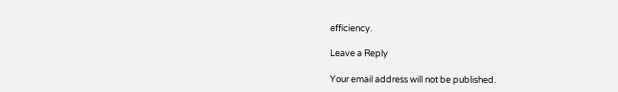efficiency.

Leave a Reply

Your email address will not be published.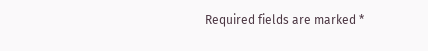Required fields are marked *